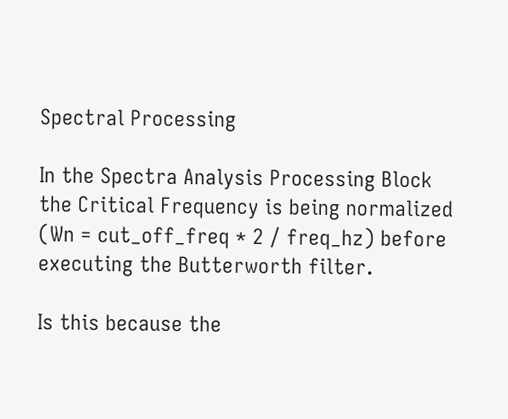Spectral Processing

In the Spectra Analysis Processing Block
the Critical Frequency is being normalized (Wn = cut_off_freq * 2 / freq_hz) before executing the Butterworth filter.

Is this because the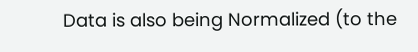Data is also being Normalized (to the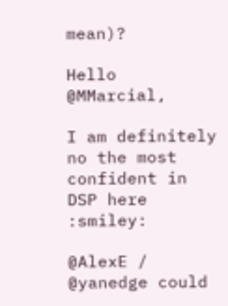mean)?

Hello @MMarcial,

I am definitely no the most confident in DSP here :smiley:

@AlexE / @yanedge could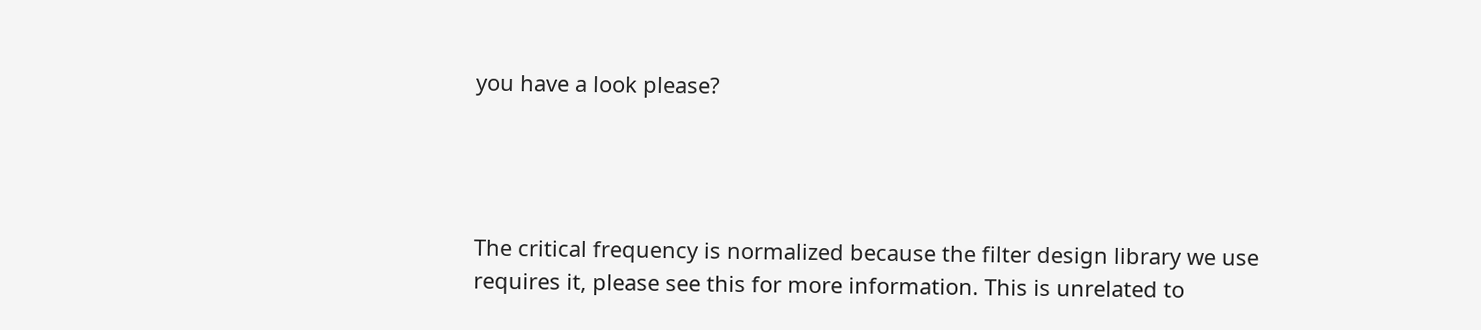you have a look please?




The critical frequency is normalized because the filter design library we use requires it, please see this for more information. This is unrelated to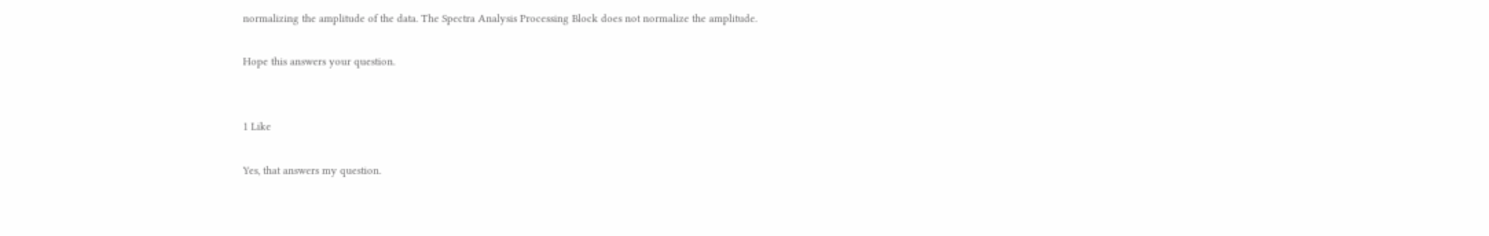normalizing the amplitude of the data. The Spectra Analysis Processing Block does not normalize the amplitude.

Hope this answers your question.


1 Like

Yes, that answers my question.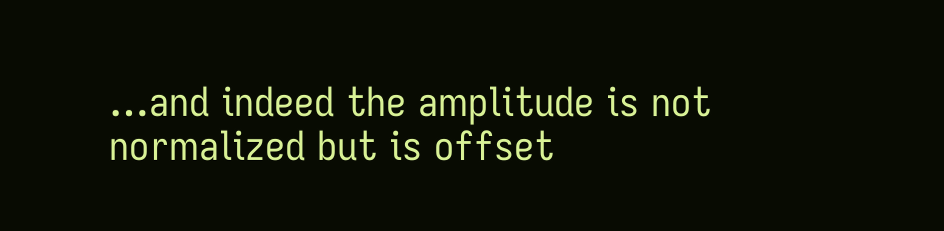…and indeed the amplitude is not normalized but is offset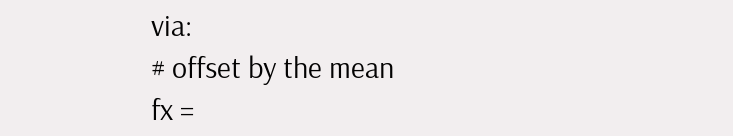via:
# offset by the mean
fx =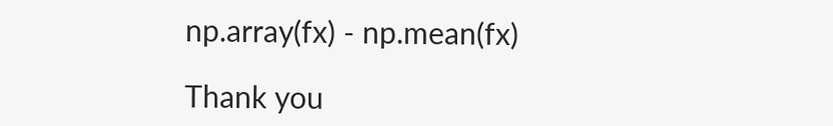np.array(fx) - np.mean(fx)

Thank you